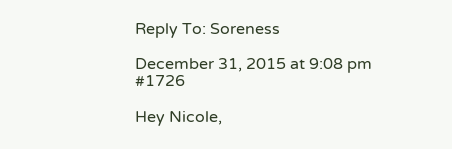Reply To: Soreness

December 31, 2015 at 9:08 pm #1726

Hey Nicole,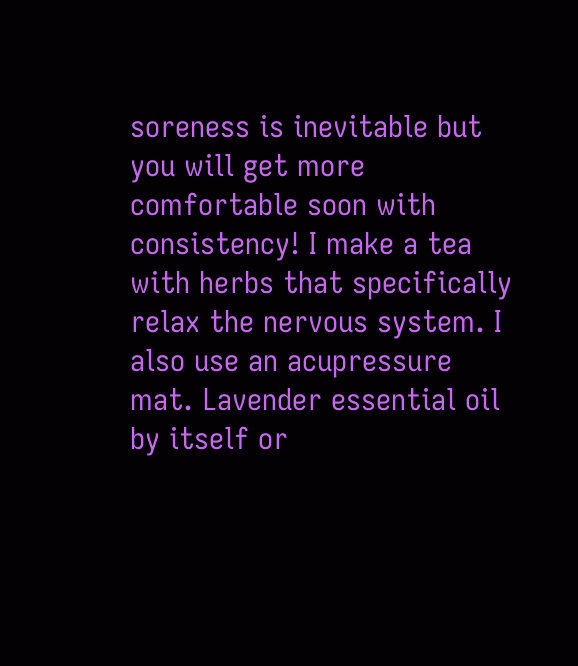soreness is inevitable but you will get more comfortable soon with consistency! I make a tea with herbs that specifically relax the nervous system. I also use an acupressure mat. Lavender essential oil by itself or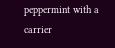peppermint with a carrier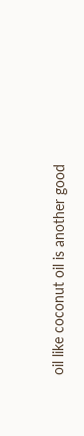oil like coconut oil is another good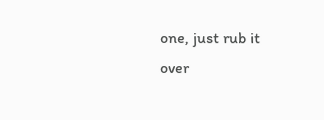one, just rub it over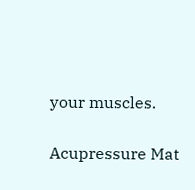your muscles.

Acupressure Mat